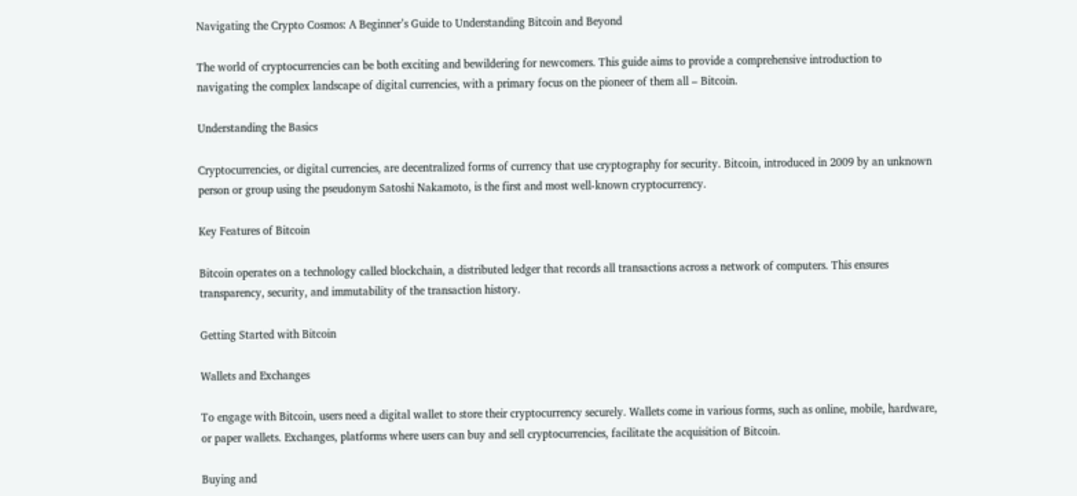Navigating the Crypto Cosmos: A Beginner’s Guide to Understanding Bitcoin and Beyond

The world of cryptocurrencies can be both exciting and bewildering for newcomers. This guide aims to provide a comprehensive introduction to navigating the complex landscape of digital currencies, with a primary focus on the pioneer of them all – Bitcoin.

Understanding the Basics

Cryptocurrencies, or digital currencies, are decentralized forms of currency that use cryptography for security. Bitcoin, introduced in 2009 by an unknown person or group using the pseudonym Satoshi Nakamoto, is the first and most well-known cryptocurrency.

Key Features of Bitcoin

Bitcoin operates on a technology called blockchain, a distributed ledger that records all transactions across a network of computers. This ensures transparency, security, and immutability of the transaction history.

Getting Started with Bitcoin

Wallets and Exchanges

To engage with Bitcoin, users need a digital wallet to store their cryptocurrency securely. Wallets come in various forms, such as online, mobile, hardware, or paper wallets. Exchanges, platforms where users can buy and sell cryptocurrencies, facilitate the acquisition of Bitcoin.

Buying and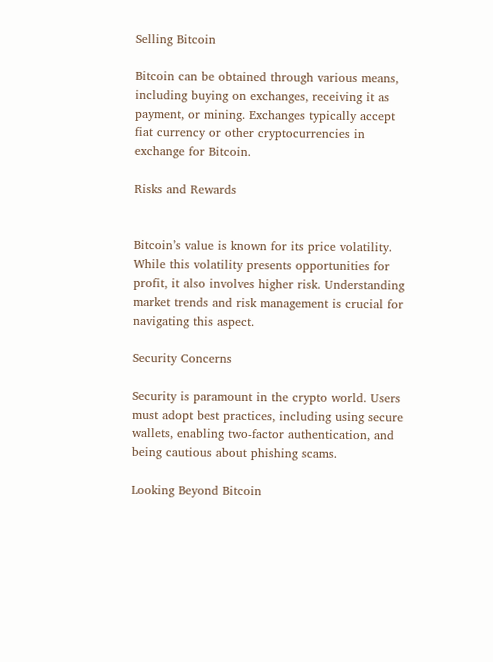Selling Bitcoin

Bitcoin can be obtained through various means, including buying on exchanges, receiving it as payment, or mining. Exchanges typically accept fiat currency or other cryptocurrencies in exchange for Bitcoin.

Risks and Rewards


Bitcoin’s value is known for its price volatility. While this volatility presents opportunities for profit, it also involves higher risk. Understanding market trends and risk management is crucial for navigating this aspect.

Security Concerns

Security is paramount in the crypto world. Users must adopt best practices, including using secure wallets, enabling two-factor authentication, and being cautious about phishing scams.

Looking Beyond Bitcoin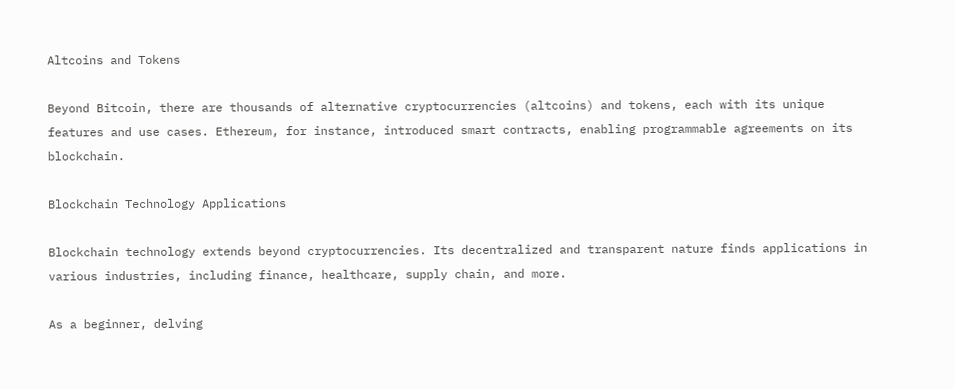Altcoins and Tokens

Beyond Bitcoin, there are thousands of alternative cryptocurrencies (altcoins) and tokens, each with its unique features and use cases. Ethereum, for instance, introduced smart contracts, enabling programmable agreements on its blockchain.

Blockchain Technology Applications

Blockchain technology extends beyond cryptocurrencies. Its decentralized and transparent nature finds applications in various industries, including finance, healthcare, supply chain, and more.

As a beginner, delving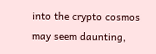into the crypto cosmos may seem daunting,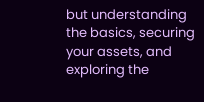but understanding the basics, securing your assets, and exploring the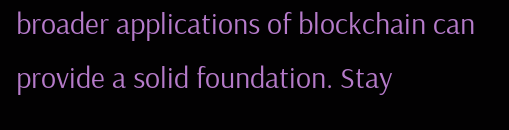broader applications of blockchain can provide a solid foundation. Stay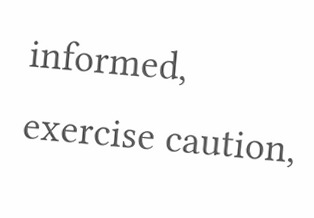informed, exercise caution,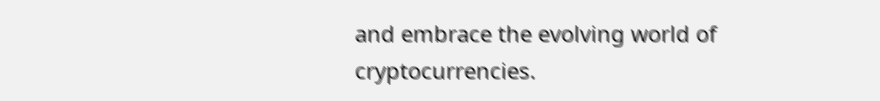and embrace the evolving world of cryptocurrencies.